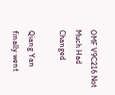OMF V9C216 Not Much Had Changed

Qiang Yan finally went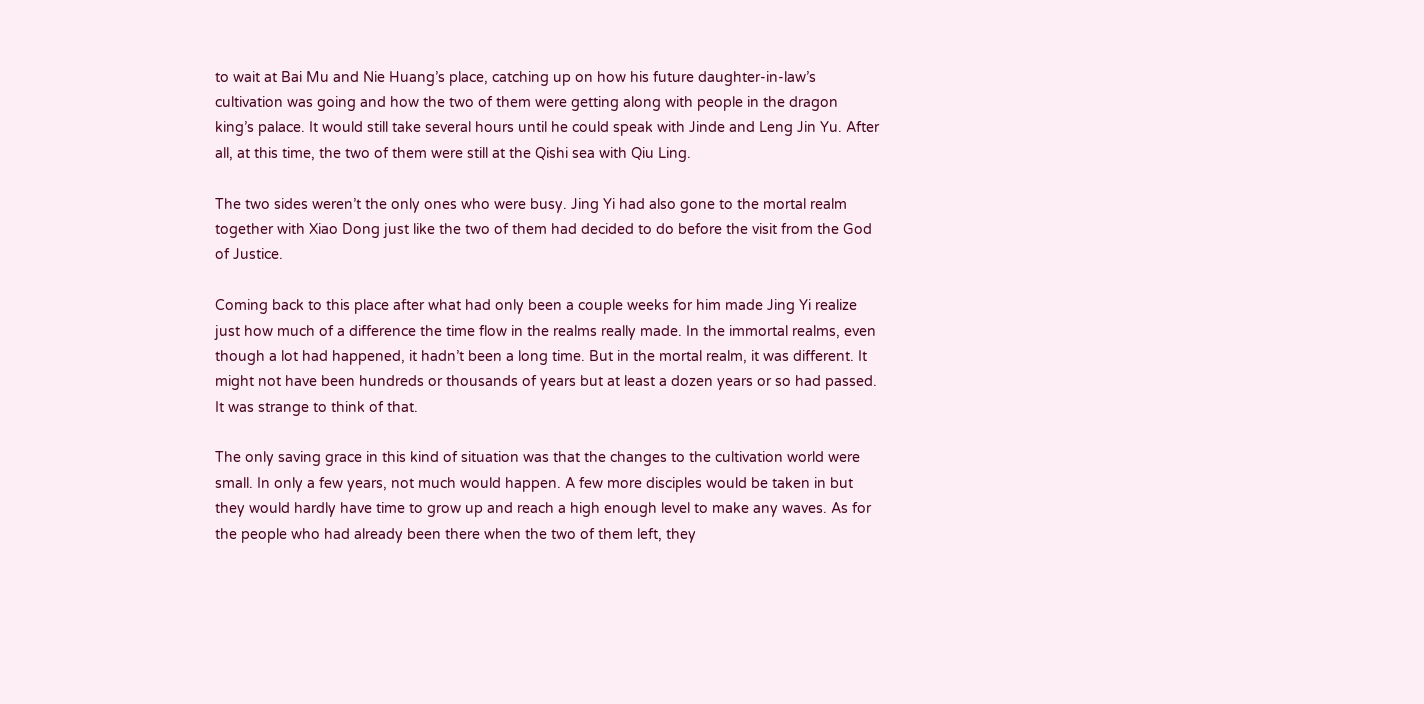to wait at Bai Mu and Nie Huang’s place, catching up on how his future daughter-in-law’s cultivation was going and how the two of them were getting along with people in the dragon king’s palace. It would still take several hours until he could speak with Jinde and Leng Jin Yu. After all, at this time, the two of them were still at the Qishi sea with Qiu Ling.

The two sides weren’t the only ones who were busy. Jing Yi had also gone to the mortal realm together with Xiao Dong just like the two of them had decided to do before the visit from the God of Justice.

Coming back to this place after what had only been a couple weeks for him made Jing Yi realize just how much of a difference the time flow in the realms really made. In the immortal realms, even though a lot had happened, it hadn’t been a long time. But in the mortal realm, it was different. It might not have been hundreds or thousands of years but at least a dozen years or so had passed. It was strange to think of that.

The only saving grace in this kind of situation was that the changes to the cultivation world were small. In only a few years, not much would happen. A few more disciples would be taken in but they would hardly have time to grow up and reach a high enough level to make any waves. As for the people who had already been there when the two of them left, they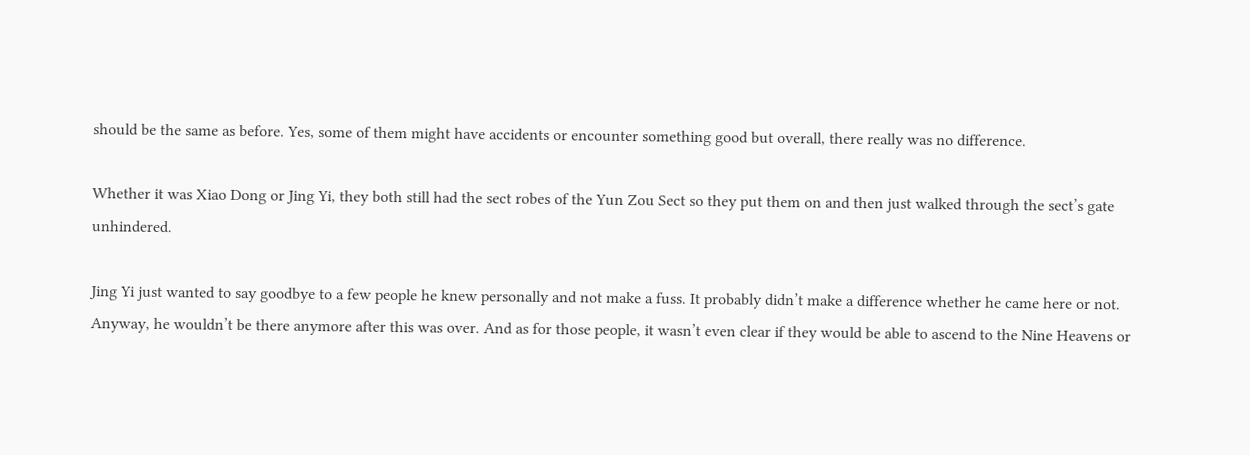should be the same as before. Yes, some of them might have accidents or encounter something good but overall, there really was no difference.

Whether it was Xiao Dong or Jing Yi, they both still had the sect robes of the Yun Zou Sect so they put them on and then just walked through the sect’s gate unhindered.

Jing Yi just wanted to say goodbye to a few people he knew personally and not make a fuss. It probably didn’t make a difference whether he came here or not. Anyway, he wouldn’t be there anymore after this was over. And as for those people, it wasn’t even clear if they would be able to ascend to the Nine Heavens or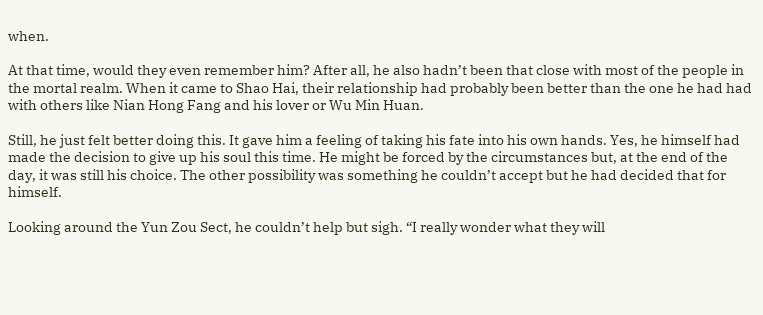when.

At that time, would they even remember him? After all, he also hadn’t been that close with most of the people in the mortal realm. When it came to Shao Hai, their relationship had probably been better than the one he had had with others like Nian Hong Fang and his lover or Wu Min Huan.

Still, he just felt better doing this. It gave him a feeling of taking his fate into his own hands. Yes, he himself had made the decision to give up his soul this time. He might be forced by the circumstances but, at the end of the day, it was still his choice. The other possibility was something he couldn’t accept but he had decided that for himself.

Looking around the Yun Zou Sect, he couldn’t help but sigh. “I really wonder what they will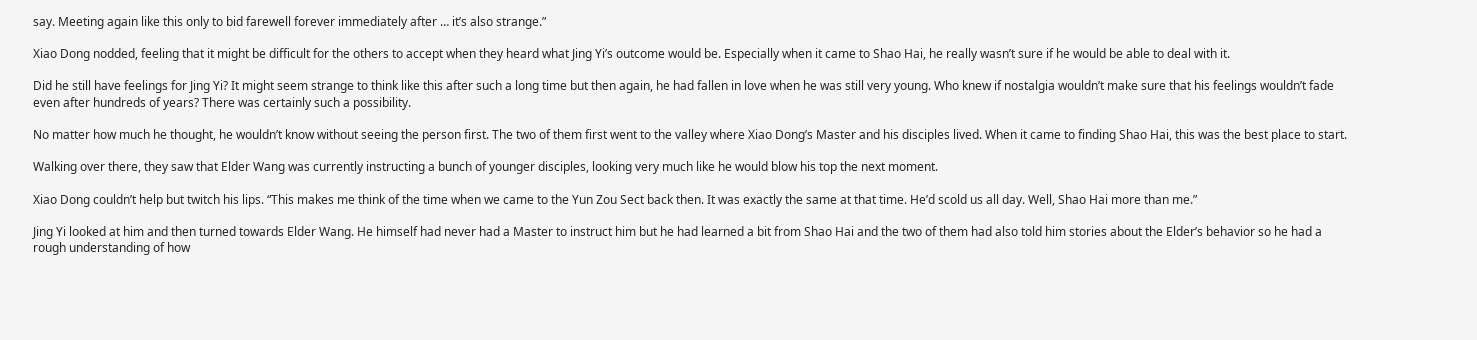say. Meeting again like this only to bid farewell forever immediately after … it’s also strange.”

Xiao Dong nodded, feeling that it might be difficult for the others to accept when they heard what Jing Yi’s outcome would be. Especially when it came to Shao Hai, he really wasn’t sure if he would be able to deal with it.

Did he still have feelings for Jing Yi? It might seem strange to think like this after such a long time but then again, he had fallen in love when he was still very young. Who knew if nostalgia wouldn’t make sure that his feelings wouldn’t fade even after hundreds of years? There was certainly such a possibility.

No matter how much he thought, he wouldn’t know without seeing the person first. The two of them first went to the valley where Xiao Dong’s Master and his disciples lived. When it came to finding Shao Hai, this was the best place to start.

Walking over there, they saw that Elder Wang was currently instructing a bunch of younger disciples, looking very much like he would blow his top the next moment.

Xiao Dong couldn’t help but twitch his lips. “This makes me think of the time when we came to the Yun Zou Sect back then. It was exactly the same at that time. He’d scold us all day. Well, Shao Hai more than me.”

Jing Yi looked at him and then turned towards Elder Wang. He himself had never had a Master to instruct him but he had learned a bit from Shao Hai and the two of them had also told him stories about the Elder’s behavior so he had a rough understanding of how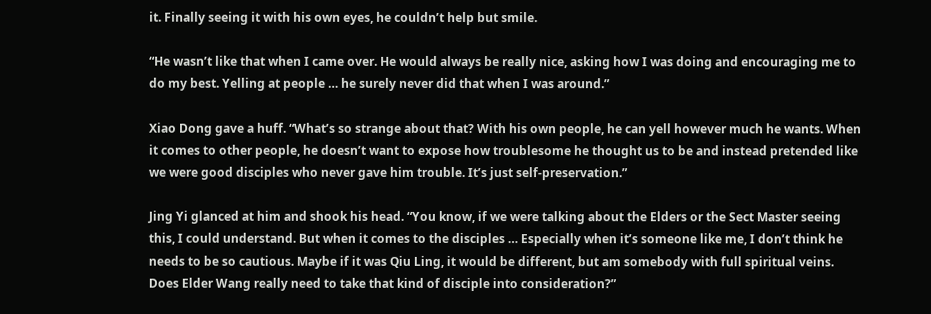it. Finally seeing it with his own eyes, he couldn’t help but smile.

“He wasn’t like that when I came over. He would always be really nice, asking how I was doing and encouraging me to do my best. Yelling at people … he surely never did that when I was around.”

Xiao Dong gave a huff. “What’s so strange about that? With his own people, he can yell however much he wants. When it comes to other people, he doesn’t want to expose how troublesome he thought us to be and instead pretended like we were good disciples who never gave him trouble. It’s just self-preservation.”

Jing Yi glanced at him and shook his head. “You know, if we were talking about the Elders or the Sect Master seeing this, I could understand. But when it comes to the disciples … Especially when it’s someone like me, I don’t think he needs to be so cautious. Maybe if it was Qiu Ling, it would be different, but am somebody with full spiritual veins. Does Elder Wang really need to take that kind of disciple into consideration?”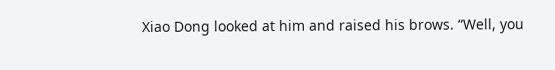Xiao Dong looked at him and raised his brows. “Well, you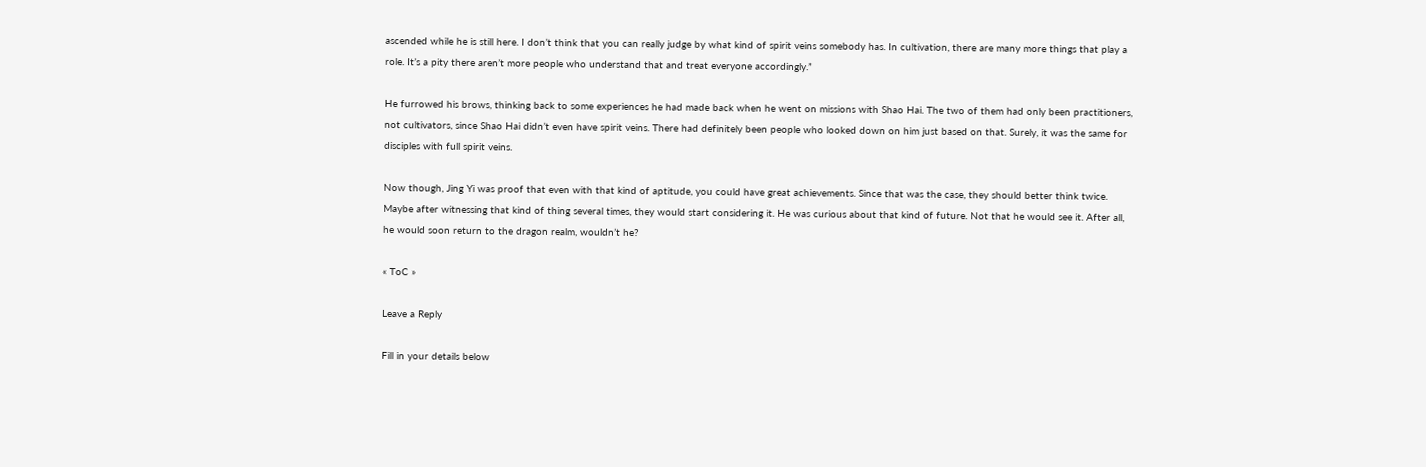ascended while he is still here. I don’t think that you can really judge by what kind of spirit veins somebody has. In cultivation, there are many more things that play a role. It’s a pity there aren’t more people who understand that and treat everyone accordingly.”

He furrowed his brows, thinking back to some experiences he had made back when he went on missions with Shao Hai. The two of them had only been practitioners, not cultivators, since Shao Hai didn’t even have spirit veins. There had definitely been people who looked down on him just based on that. Surely, it was the same for disciples with full spirit veins.

Now though, Jing Yi was proof that even with that kind of aptitude, you could have great achievements. Since that was the case, they should better think twice. Maybe after witnessing that kind of thing several times, they would start considering it. He was curious about that kind of future. Not that he would see it. After all, he would soon return to the dragon realm, wouldn’t he?

« ToC »

Leave a Reply

Fill in your details below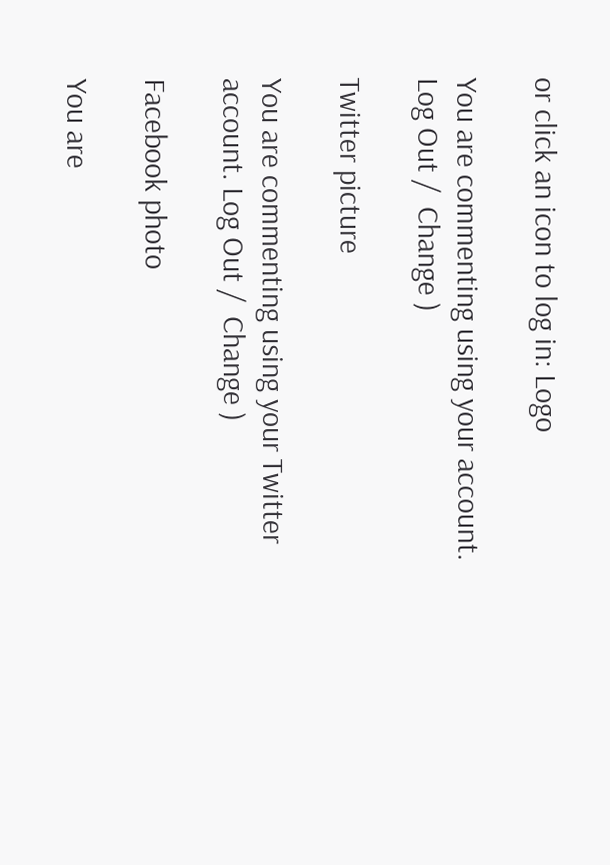or click an icon to log in: Logo

You are commenting using your account. Log Out /  Change )

Twitter picture

You are commenting using your Twitter account. Log Out /  Change )

Facebook photo

You are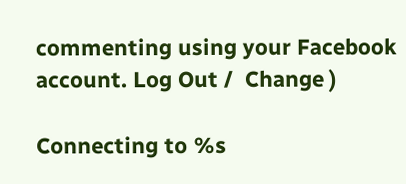commenting using your Facebook account. Log Out /  Change )

Connecting to %s